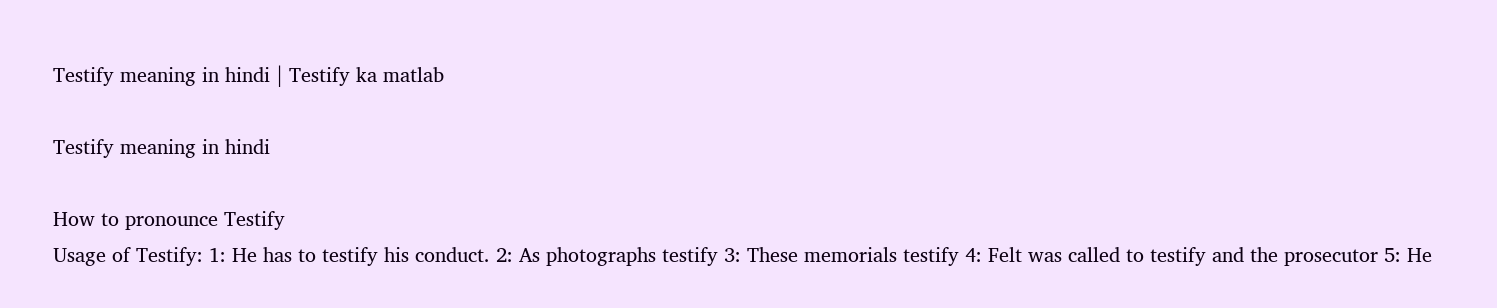Testify meaning in hindi | Testify ka matlab

Testify meaning in hindi

How to pronounce Testify
Usage of Testify: 1: He has to testify his conduct. 2: As photographs testify 3: These memorials testify 4: Felt was called to testify and the prosecutor 5: He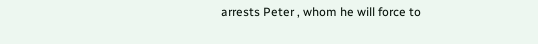arrests Peter , whom he will force to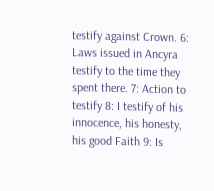testify against Crown. 6: Laws issued in Ancyra testify to the time they spent there. 7: Action to testify 8: I testify of his innocence, his honesty, his good Faith 9: Is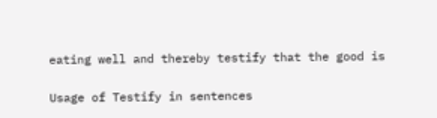eating well and thereby testify that the good is

Usage of Testify in sentences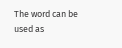The word can be used as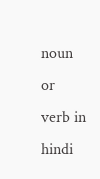noun or verb in hindi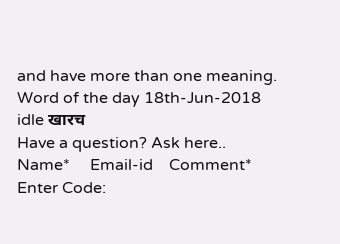and have more than one meaning.
Word of the day 18th-Jun-2018 idle खारच
Have a question? Ask here..
Name*     Email-id    Comment* Enter Code: